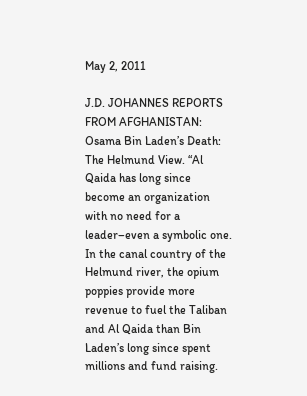May 2, 2011

J.D. JOHANNES REPORTS FROM AFGHANISTAN: Osama Bin Laden’s Death: The Helmund View. “Al Qaida has long since become an organization with no need for a leader–even a symbolic one. In the canal country of the Helmund river, the opium poppies provide more revenue to fuel the Taliban and Al Qaida than Bin Laden’s long since spent millions and fund raising.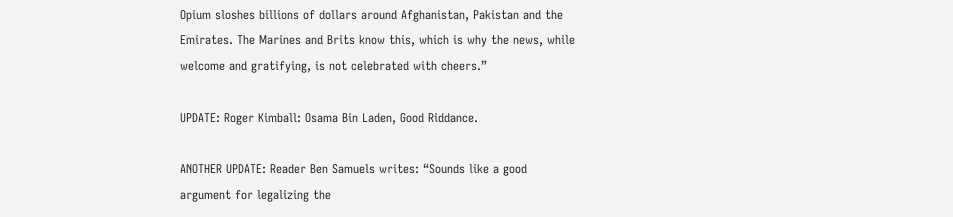Opium sloshes billions of dollars around Afghanistan, Pakistan and the Emirates. The Marines and Brits know this, which is why the news, while welcome and gratifying, is not celebrated with cheers.”

UPDATE: Roger Kimball: Osama Bin Laden, Good Riddance.

ANOTHER UPDATE: Reader Ben Samuels writes: “Sounds like a good argument for legalizing the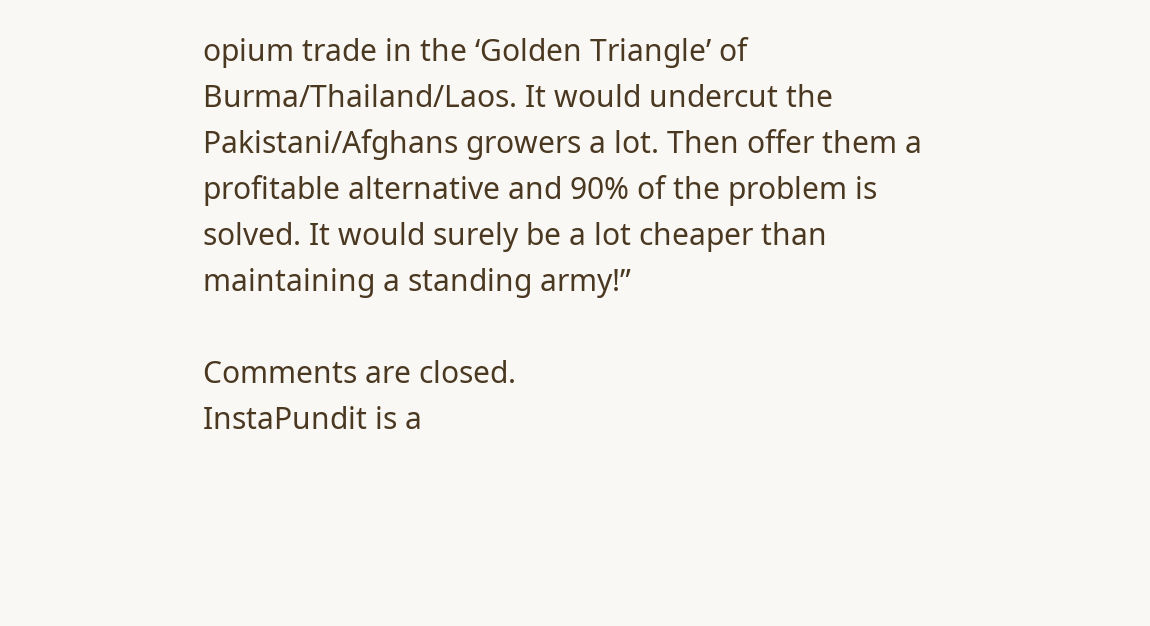opium trade in the ‘Golden Triangle’ of Burma/Thailand/Laos. It would undercut the Pakistani/Afghans growers a lot. Then offer them a profitable alternative and 90% of the problem is solved. It would surely be a lot cheaper than maintaining a standing army!”

Comments are closed.
InstaPundit is a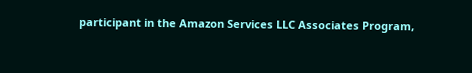participant in the Amazon Services LLC Associates Program,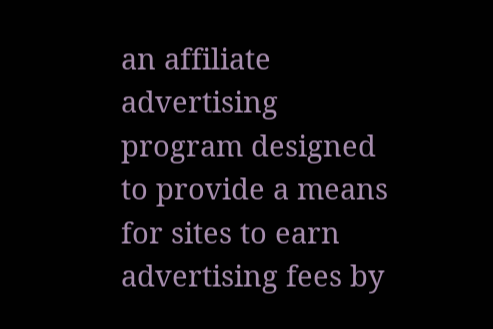an affiliate advertising program designed to provide a means for sites to earn advertising fees by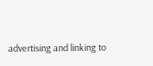advertising and linking to